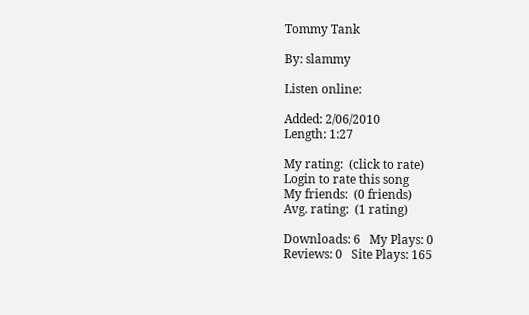Tommy Tank

By: slammy

Listen online:

Added: 2/06/2010
Length: 1:27

My rating:  (click to rate)
Login to rate this song
My friends:  (0 friends)
Avg. rating:  (1 rating)

Downloads: 6   My Plays: 0
Reviews: 0   Site Plays: 165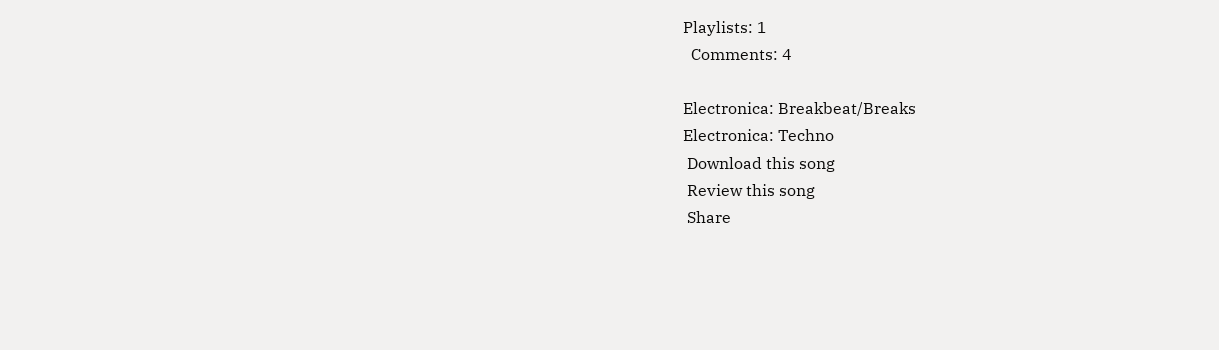Playlists: 1
  Comments: 4

Electronica: Breakbeat/Breaks
Electronica: Techno
 Download this song
 Review this song
 Share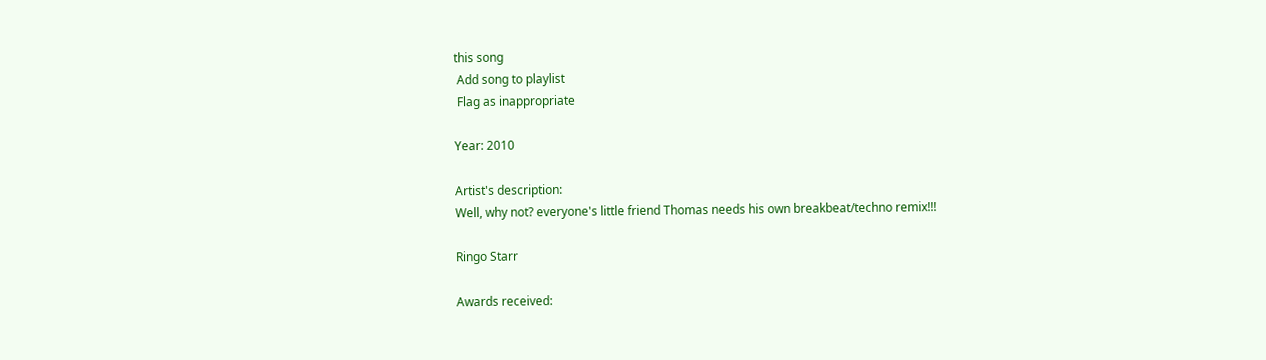this song
 Add song to playlist
 Flag as inappropriate

Year: 2010

Artist's description:
Well, why not? everyone's little friend Thomas needs his own breakbeat/techno remix!!!

Ringo Starr

Awards received: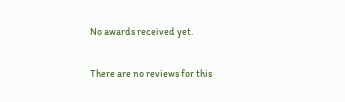No awards received yet.

There are no reviews for this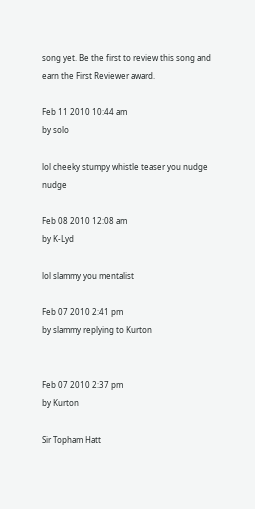song yet. Be the first to review this song and earn the First Reviewer award.

Feb 11 2010 10:44 am
by solo

lol cheeky stumpy whistle teaser you nudge nudge

Feb 08 2010 12:08 am
by K-Lyd

lol slammy you mentalist

Feb 07 2010 2:41 pm
by slammy replying to Kurton


Feb 07 2010 2:37 pm
by Kurton

Sir Topham Hatt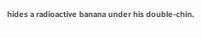hides a radioactive banana under his double-chin.